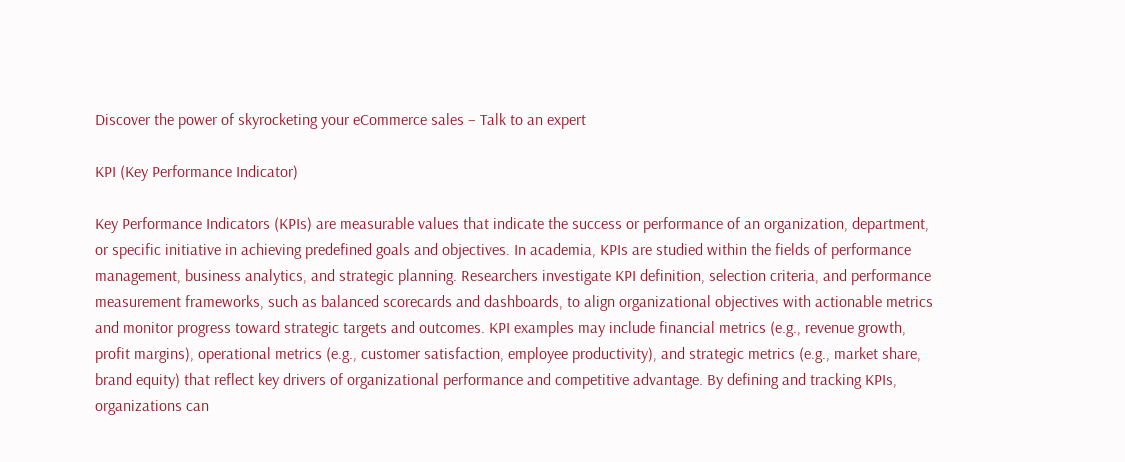Discover the power of skyrocketing your eCommerce sales – Talk to an expert

KPI (Key Performance Indicator)

Key Performance Indicators (KPIs) are measurable values that indicate the success or performance of an organization, department, or specific initiative in achieving predefined goals and objectives. In academia, KPIs are studied within the fields of performance management, business analytics, and strategic planning. Researchers investigate KPI definition, selection criteria, and performance measurement frameworks, such as balanced scorecards and dashboards, to align organizational objectives with actionable metrics and monitor progress toward strategic targets and outcomes. KPI examples may include financial metrics (e.g., revenue growth, profit margins), operational metrics (e.g., customer satisfaction, employee productivity), and strategic metrics (e.g., market share, brand equity) that reflect key drivers of organizational performance and competitive advantage. By defining and tracking KPIs, organizations can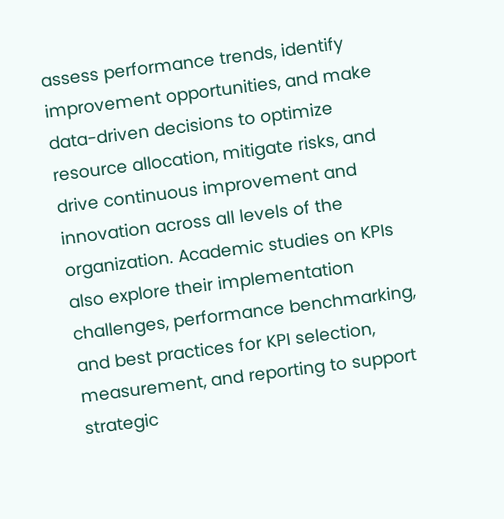assess performance trends, identify improvement opportunities, and make data-driven decisions to optimize resource allocation, mitigate risks, and drive continuous improvement and innovation across all levels of the organization. Academic studies on KPIs also explore their implementation challenges, performance benchmarking, and best practices for KPI selection, measurement, and reporting to support strategic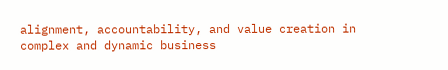alignment, accountability, and value creation in complex and dynamic business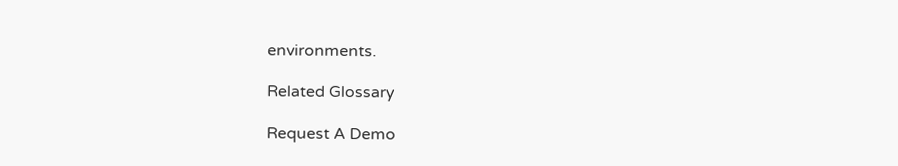environments.

Related Glossary

Request A Demo